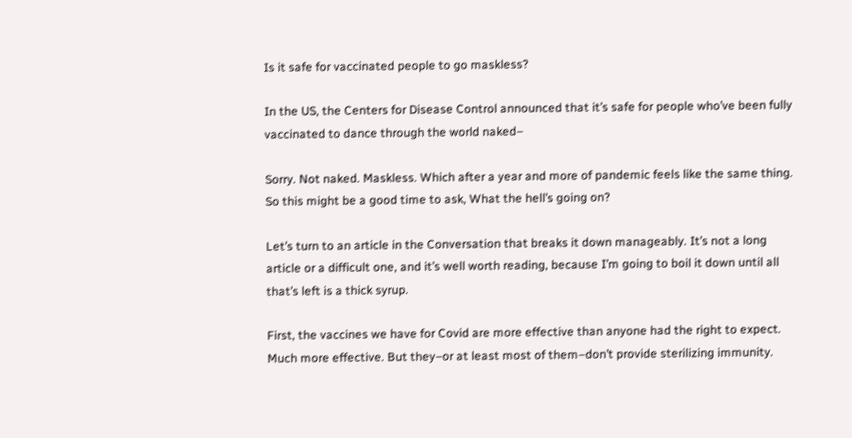Is it safe for vaccinated people to go maskless?

In the US, the Centers for Disease Control announced that it’s safe for people who’ve been fully vaccinated to dance through the world naked–

Sorry. Not naked. Maskless. Which after a year and more of pandemic feels like the same thing. So this might be a good time to ask, What the hell’s going on?

Let’s turn to an article in the Conversation that breaks it down manageably. It’s not a long article or a difficult one, and it’s well worth reading, because I’m going to boil it down until all that’s left is a thick syrup.

First, the vaccines we have for Covid are more effective than anyone had the right to expect. Much more effective. But they–or at least most of them–don’t provide sterilizing immunity.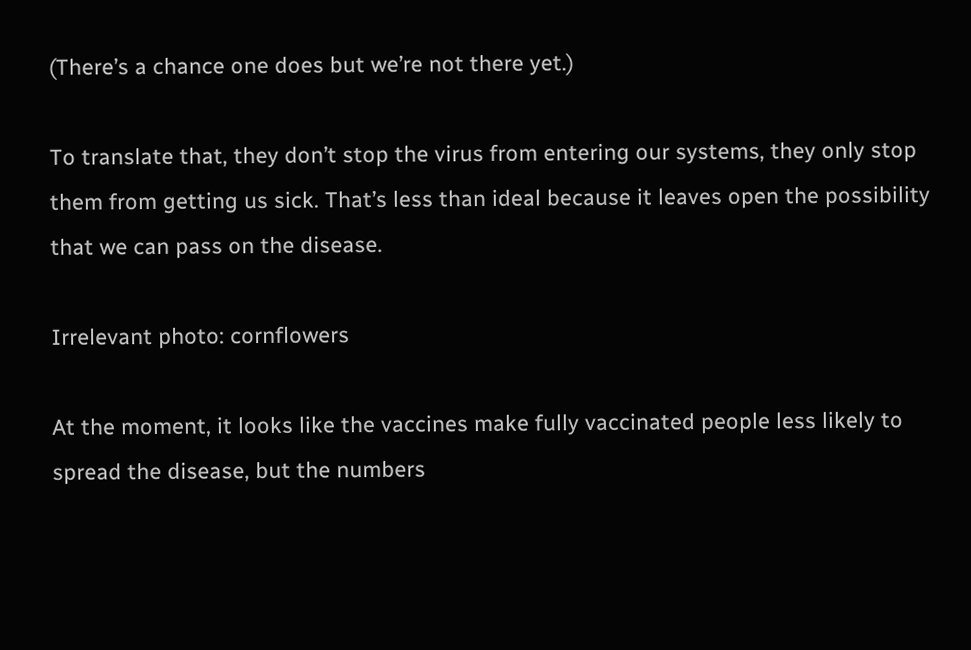(There’s a chance one does but we’re not there yet.)

To translate that, they don’t stop the virus from entering our systems, they only stop them from getting us sick. That’s less than ideal because it leaves open the possibility that we can pass on the disease.

Irrelevant photo: cornflowers

At the moment, it looks like the vaccines make fully vaccinated people less likely to spread the disease, but the numbers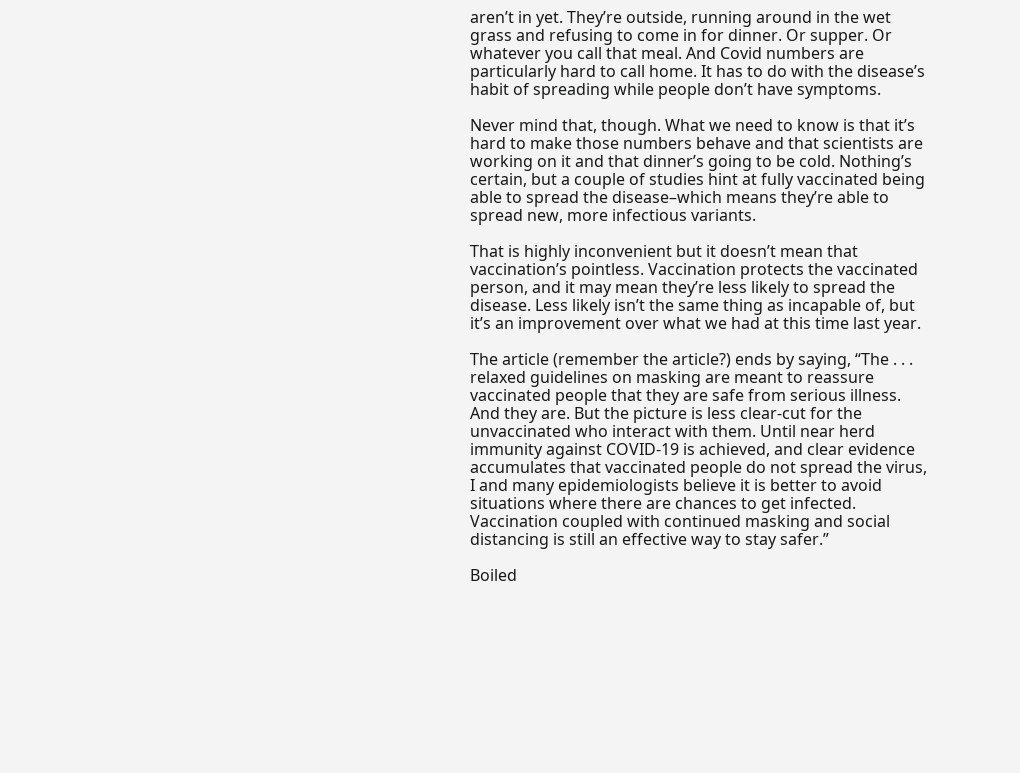aren’t in yet. They’re outside, running around in the wet grass and refusing to come in for dinner. Or supper. Or whatever you call that meal. And Covid numbers are particularly hard to call home. It has to do with the disease’s habit of spreading while people don’t have symptoms.

Never mind that, though. What we need to know is that it’s hard to make those numbers behave and that scientists are working on it and that dinner’s going to be cold. Nothing’s certain, but a couple of studies hint at fully vaccinated being able to spread the disease–which means they’re able to spread new, more infectious variants.

That is highly inconvenient but it doesn’t mean that vaccination’s pointless. Vaccination protects the vaccinated person, and it may mean they’re less likely to spread the disease. Less likely isn’t the same thing as incapable of, but it’s an improvement over what we had at this time last year.

The article (remember the article?) ends by saying, “The . . . relaxed guidelines on masking are meant to reassure vaccinated people that they are safe from serious illness. And they are. But the picture is less clear-cut for the unvaccinated who interact with them. Until near herd immunity against COVID-19 is achieved, and clear evidence accumulates that vaccinated people do not spread the virus, I and many epidemiologists believe it is better to avoid situations where there are chances to get infected. Vaccination coupled with continued masking and social distancing is still an effective way to stay safer.”

Boiled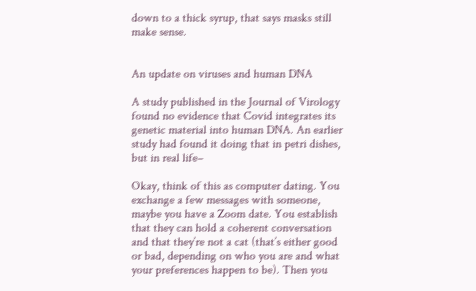down to a thick syrup, that says masks still make sense.


An update on viruses and human DNA

A study published in the Journal of Virology found no evidence that Covid integrates its genetic material into human DNA. An earlier study had found it doing that in petri dishes, but in real life–

Okay, think of this as computer dating. You exchange a few messages with someone, maybe you have a Zoom date. You establish that they can hold a coherent conversation and that they’re not a cat (that’s either good or bad, depending on who you are and what your preferences happen to be). Then you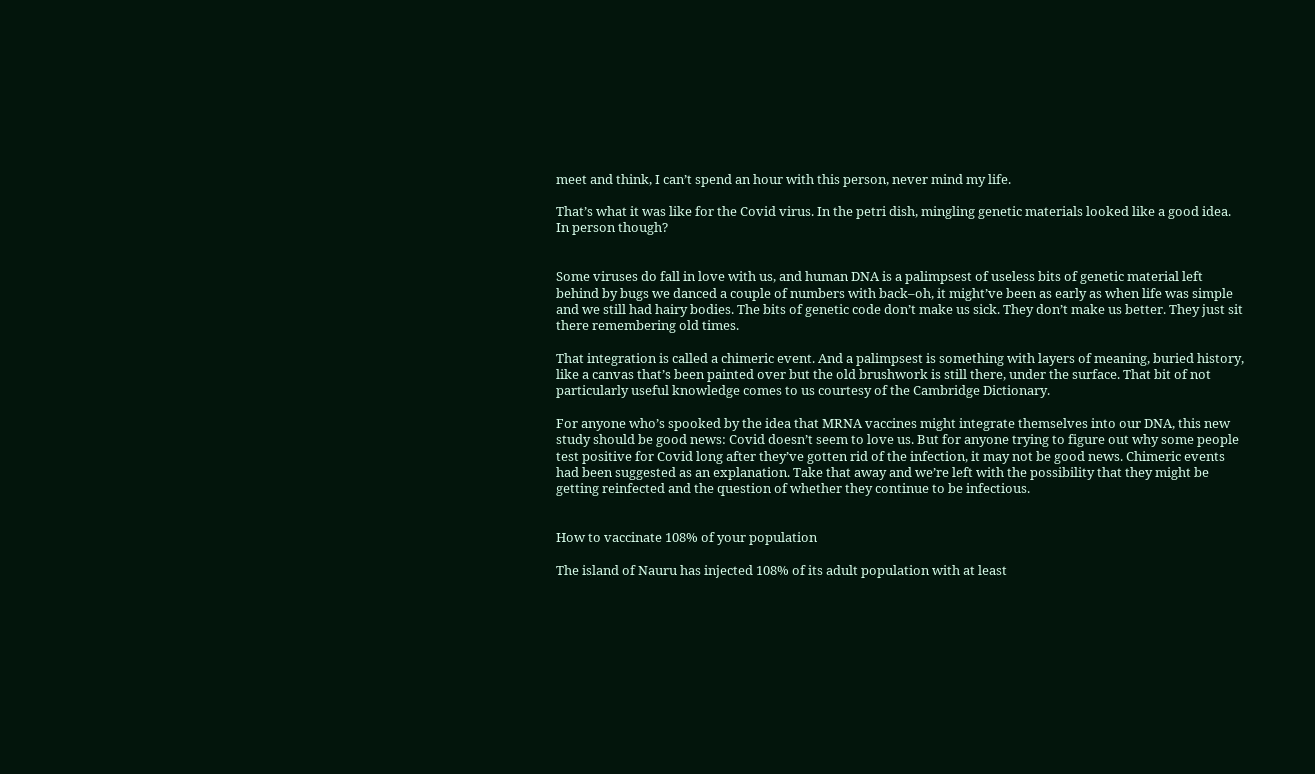meet and think, I can’t spend an hour with this person, never mind my life.

That’s what it was like for the Covid virus. In the petri dish, mingling genetic materials looked like a good idea. In person though?


Some viruses do fall in love with us, and human DNA is a palimpsest of useless bits of genetic material left behind by bugs we danced a couple of numbers with back–oh, it might’ve been as early as when life was simple and we still had hairy bodies. The bits of genetic code don’t make us sick. They don’t make us better. They just sit there remembering old times.

That integration is called a chimeric event. And a palimpsest is something with layers of meaning, buried history, like a canvas that’s been painted over but the old brushwork is still there, under the surface. That bit of not particularly useful knowledge comes to us courtesy of the Cambridge Dictionary.

For anyone who’s spooked by the idea that MRNA vaccines might integrate themselves into our DNA, this new study should be good news: Covid doesn’t seem to love us. But for anyone trying to figure out why some people test positive for Covid long after they’ve gotten rid of the infection, it may not be good news. Chimeric events had been suggested as an explanation. Take that away and we’re left with the possibility that they might be getting reinfected and the question of whether they continue to be infectious.


How to vaccinate 108% of your population

The island of Nauru has injected 108% of its adult population with at least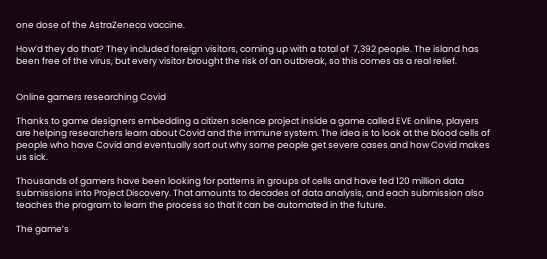one dose of the AstraZeneca vaccine.

How’d they do that? They included foreign visitors, coming up with a total of  7,392 people. The island has been free of the virus, but every visitor brought the risk of an outbreak, so this comes as a real relief.


Online gamers researching Covid

Thanks to game designers embedding a citizen science project inside a game called EVE online, players are helping researchers learn about Covid and the immune system. The idea is to look at the blood cells of people who have Covid and eventually sort out why some people get severe cases and how Covid makes us sick.

Thousands of gamers have been looking for patterns in groups of cells and have fed 120 million data submissions into Project Discovery. That amounts to decades of data analysis, and each submission also teaches the program to learn the process so that it can be automated in the future.

The game’s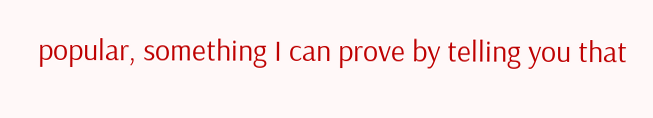popular, something I can prove by telling you that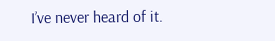I’ve never heard of it.